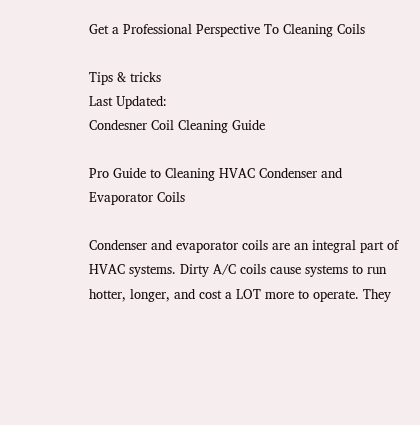Get a Professional Perspective To Cleaning Coils

Tips & tricks
Last Updated:
Condesner Coil Cleaning Guide

Pro Guide to Cleaning HVAC Condenser and Evaporator Coils

Condenser and evaporator coils are an integral part of HVAC systems. Dirty A/C coils cause systems to run hotter, longer, and cost a LOT more to operate. They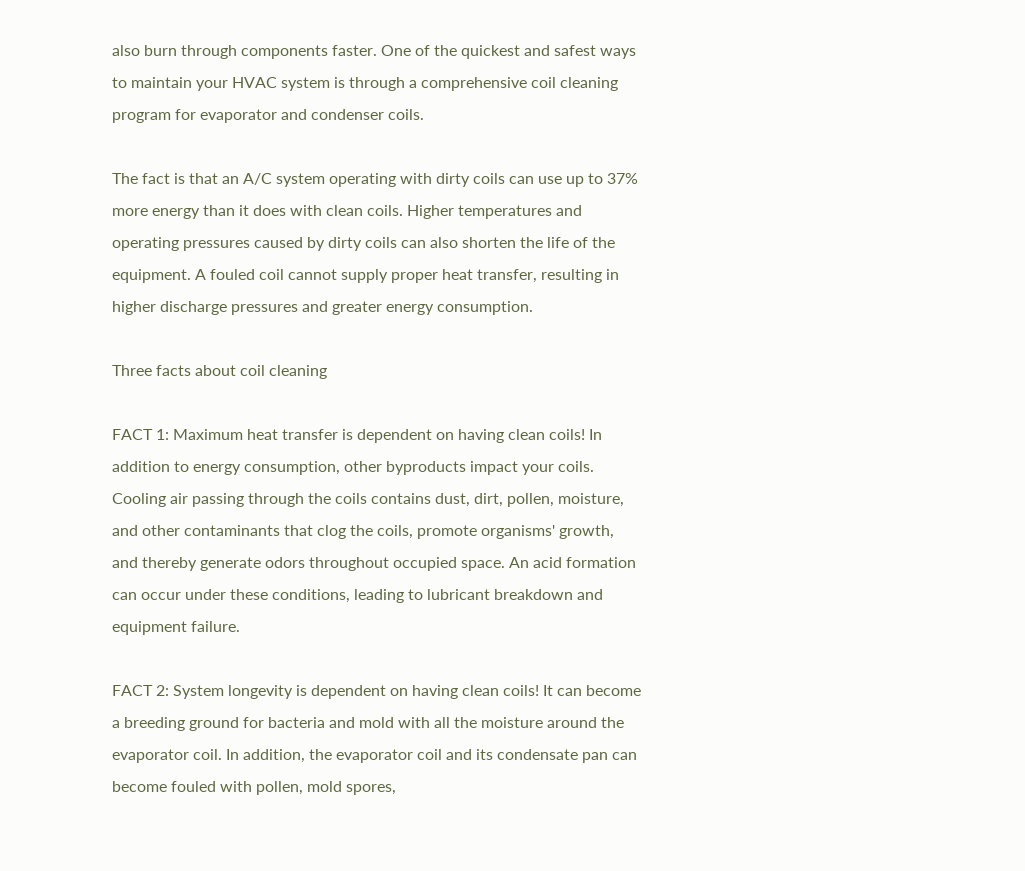also burn through components faster. One of the quickest and safest ways to maintain your HVAC system is through a comprehensive coil cleaning program for evaporator and condenser coils.

The fact is that an A/C system operating with dirty coils can use up to 37% more energy than it does with clean coils. Higher temperatures and operating pressures caused by dirty coils can also shorten the life of the equipment. A fouled coil cannot supply proper heat transfer, resulting in higher discharge pressures and greater energy consumption.

Three facts about coil cleaning

FACT 1: Maximum heat transfer is dependent on having clean coils! In addition to energy consumption, other byproducts impact your coils. Cooling air passing through the coils contains dust, dirt, pollen, moisture, and other contaminants that clog the coils, promote organisms' growth, and thereby generate odors throughout occupied space. An acid formation can occur under these conditions, leading to lubricant breakdown and equipment failure.

FACT 2: System longevity is dependent on having clean coils! It can become a breeding ground for bacteria and mold with all the moisture around the evaporator coil. In addition, the evaporator coil and its condensate pan can become fouled with pollen, mold spores,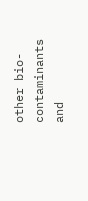other bio-contaminants and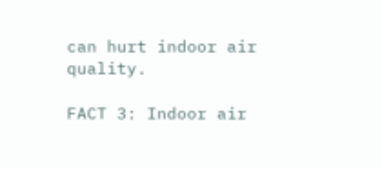can hurt indoor air quality.

FACT 3: Indoor air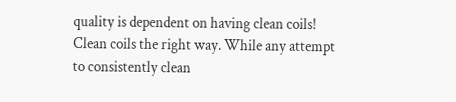quality is dependent on having clean coils! Clean coils the right way. While any attempt to consistently clean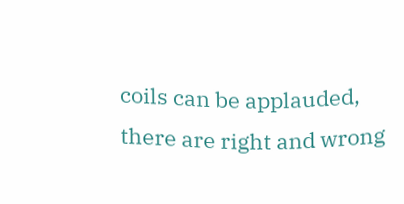coils can be applauded, there are right and wrong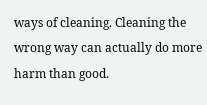ways of cleaning. Cleaning the wrong way can actually do more harm than good.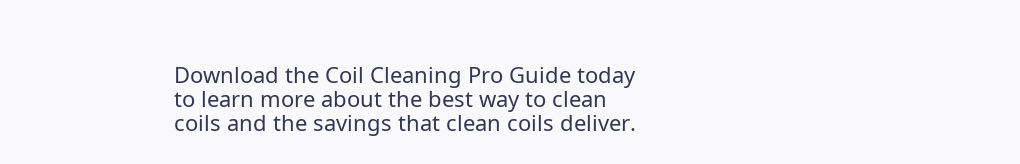Download the Coil Cleaning Pro Guide today to learn more about the best way to clean coils and the savings that clean coils deliver.